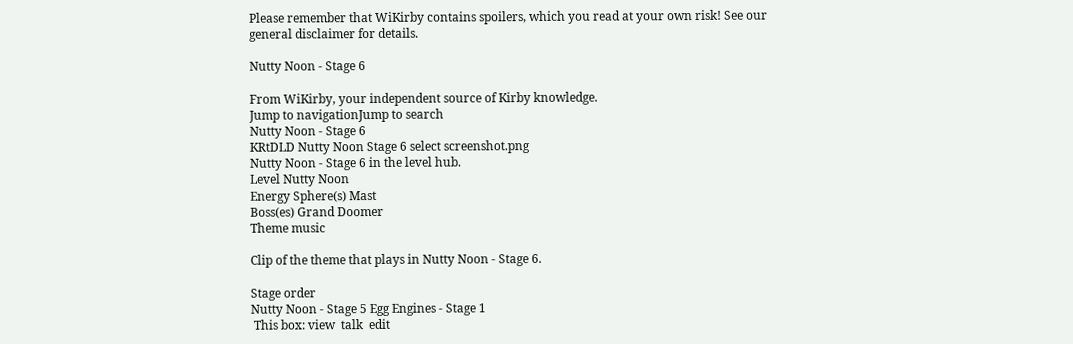Please remember that WiKirby contains spoilers, which you read at your own risk! See our general disclaimer for details.

Nutty Noon - Stage 6

From WiKirby, your independent source of Kirby knowledge.
Jump to navigationJump to search
Nutty Noon - Stage 6
KRtDLD Nutty Noon Stage 6 select screenshot.png
Nutty Noon - Stage 6 in the level hub.
Level Nutty Noon
Energy Sphere(s) Mast
Boss(es) Grand Doomer
Theme music

Clip of the theme that plays in Nutty Noon - Stage 6.

Stage order
Nutty Noon - Stage 5 Egg Engines - Stage 1
 This box: view  talk  edit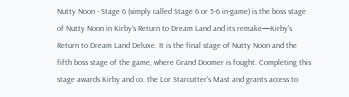Nutty Noon - Stage 6 (simply called Stage 6 or 5-6 in-game) is the boss stage of Nutty Noon in Kirby's Return to Dream Land and its remake—Kirby's Return to Dream Land Deluxe. It is the final stage of Nutty Noon and the fifth boss stage of the game, where Grand Doomer is fought. Completing this stage awards Kirby and co. the Lor Starcutter's Mast and grants access to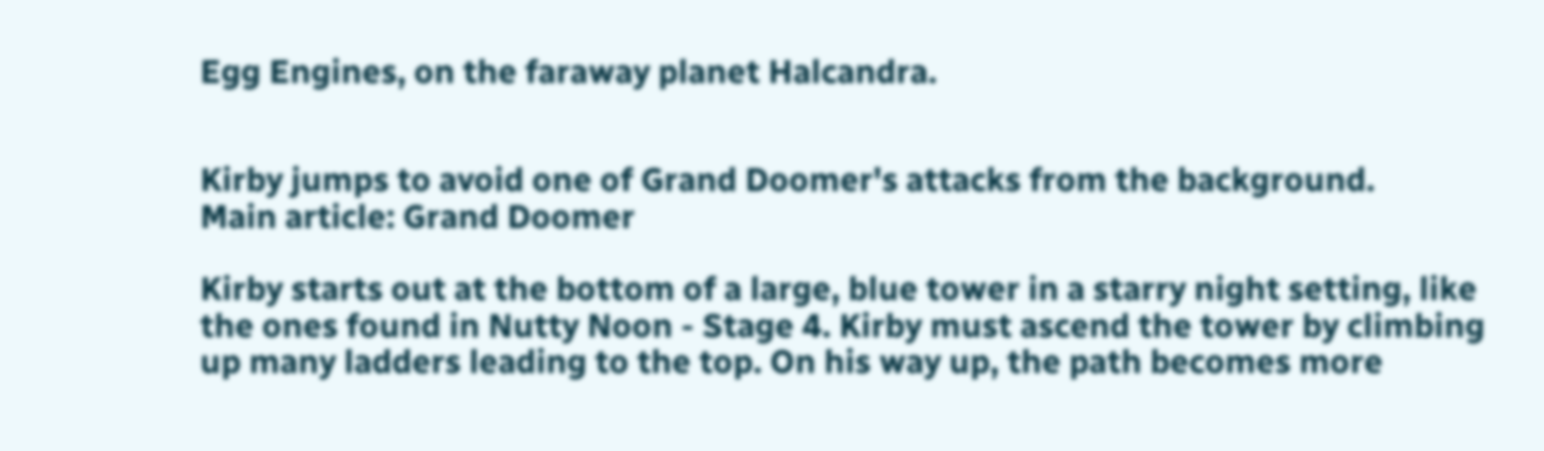Egg Engines, on the faraway planet Halcandra.


Kirby jumps to avoid one of Grand Doomer's attacks from the background.
Main article: Grand Doomer

Kirby starts out at the bottom of a large, blue tower in a starry night setting, like the ones found in Nutty Noon - Stage 4. Kirby must ascend the tower by climbing up many ladders leading to the top. On his way up, the path becomes more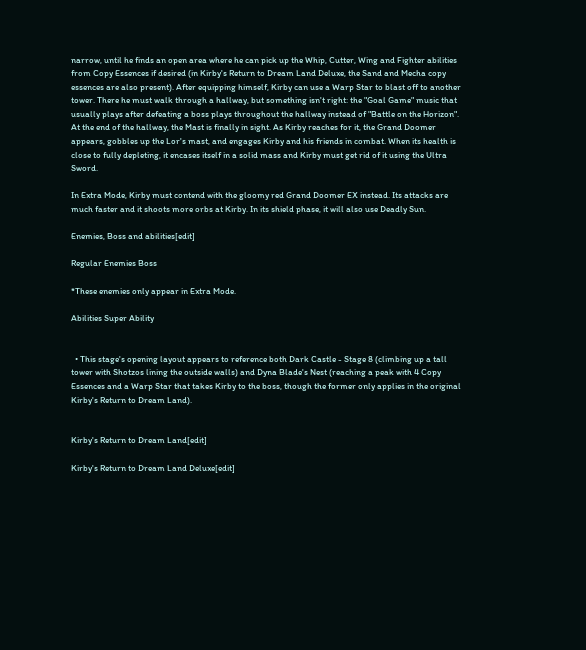narrow, until he finds an open area where he can pick up the Whip, Cutter, Wing and Fighter abilities from Copy Essences if desired (in Kirby's Return to Dream Land Deluxe, the Sand and Mecha copy essences are also present). After equipping himself, Kirby can use a Warp Star to blast off to another tower. There he must walk through a hallway, but something isn't right: the "Goal Game" music that usually plays after defeating a boss plays throughout the hallway instead of "Battle on the Horizon". At the end of the hallway, the Mast is finally in sight. As Kirby reaches for it, the Grand Doomer appears, gobbles up the Lor's mast, and engages Kirby and his friends in combat. When its health is close to fully depleting, it encases itself in a solid mass and Kirby must get rid of it using the Ultra Sword.

In Extra Mode, Kirby must contend with the gloomy red Grand Doomer EX instead. Its attacks are much faster and it shoots more orbs at Kirby. In its shield phase, it will also use Deadly Sun.

Enemies, Boss and abilities[edit]

Regular Enemies Boss

*These enemies only appear in Extra Mode.

Abilities Super Ability


  • This stage's opening layout appears to reference both Dark Castle - Stage 8 (climbing up a tall tower with Shotzos lining the outside walls) and Dyna Blade's Nest (reaching a peak with 4 Copy Essences and a Warp Star that takes Kirby to the boss, though the former only applies in the original Kirby's Return to Dream Land).


Kirby's Return to Dream Land[edit]

Kirby's Return to Dream Land Deluxe[edit]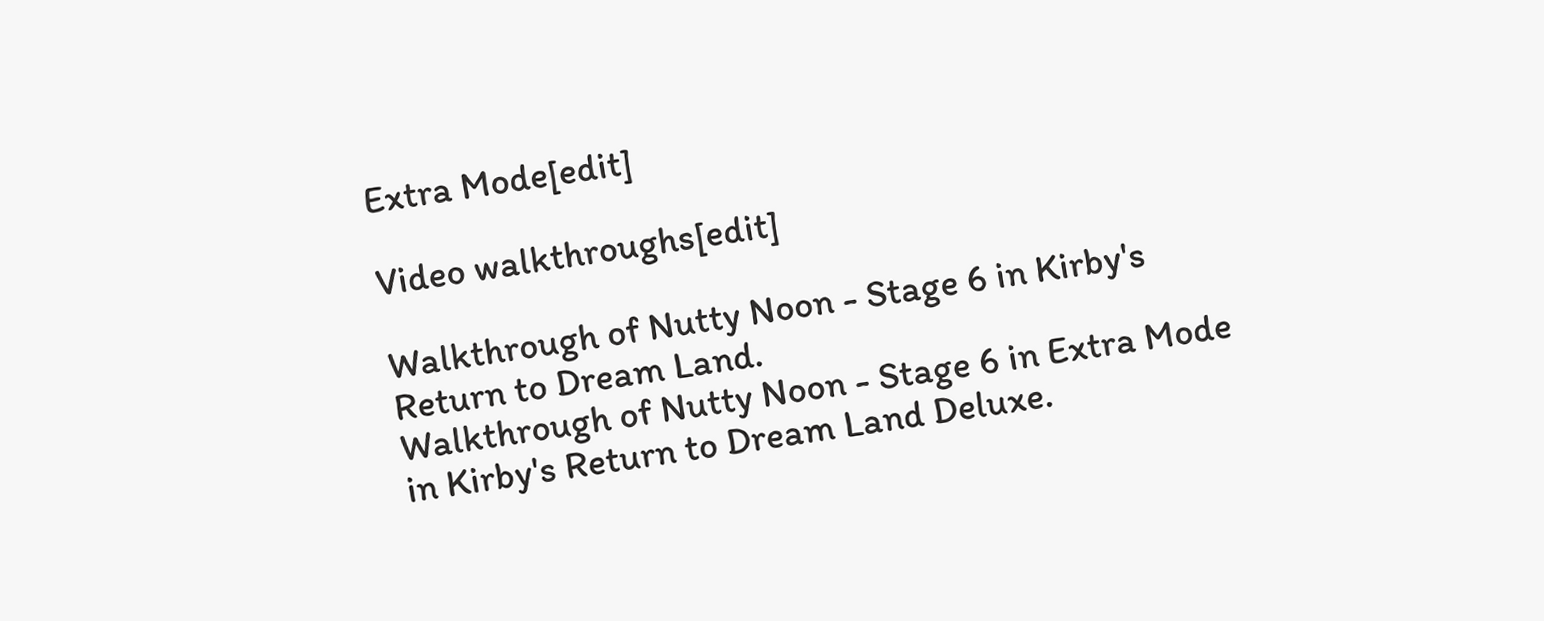Extra Mode[edit]

Video walkthroughs[edit]

Walkthrough of Nutty Noon - Stage 6 in Kirby's Return to Dream Land.
Walkthrough of Nutty Noon - Stage 6 in Extra Mode in Kirby's Return to Dream Land Deluxe.